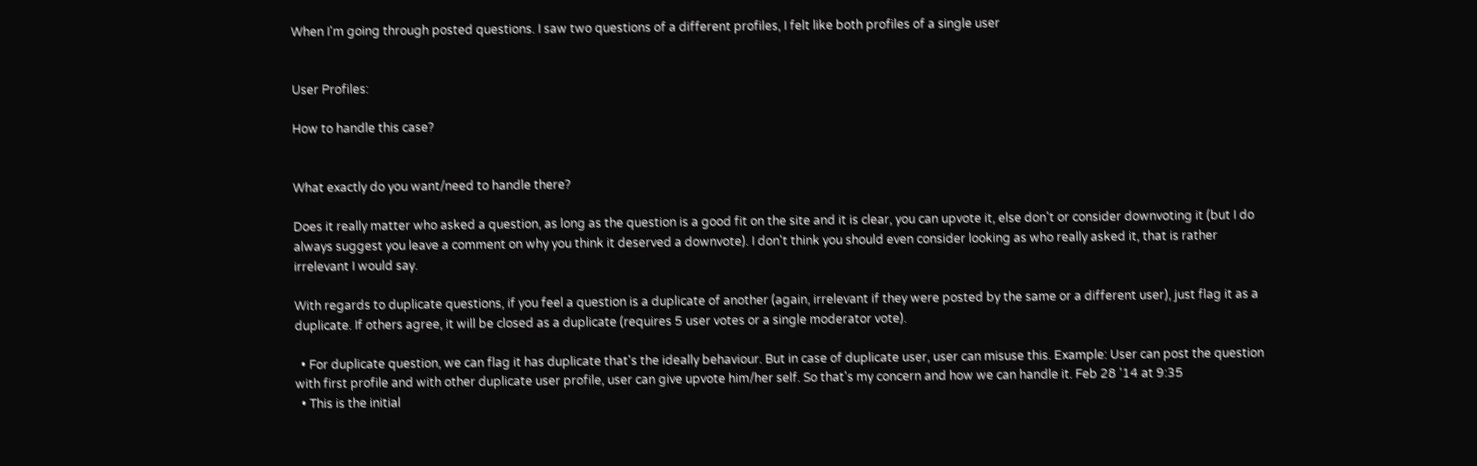When I'm going through posted questions. I saw two questions of a different profiles, I felt like both profiles of a single user


User Profiles:

How to handle this case?


What exactly do you want/need to handle there?

Does it really matter who asked a question, as long as the question is a good fit on the site and it is clear, you can upvote it, else don't or consider downvoting it (but I do always suggest you leave a comment on why you think it deserved a downvote). I don't think you should even consider looking as who really asked it, that is rather irrelevant I would say.

With regards to duplicate questions, if you feel a question is a duplicate of another (again, irrelevant if they were posted by the same or a different user), just flag it as a duplicate. If others agree, it will be closed as a duplicate (requires 5 user votes or a single moderator vote).

  • For duplicate question, we can flag it has duplicate that's the ideally behaviour. But in case of duplicate user, user can misuse this. Example: User can post the question with first profile and with other duplicate user profile, user can give upvote him/her self. So that's my concern and how we can handle it. Feb 28 '14 at 9:35
  • This is the initial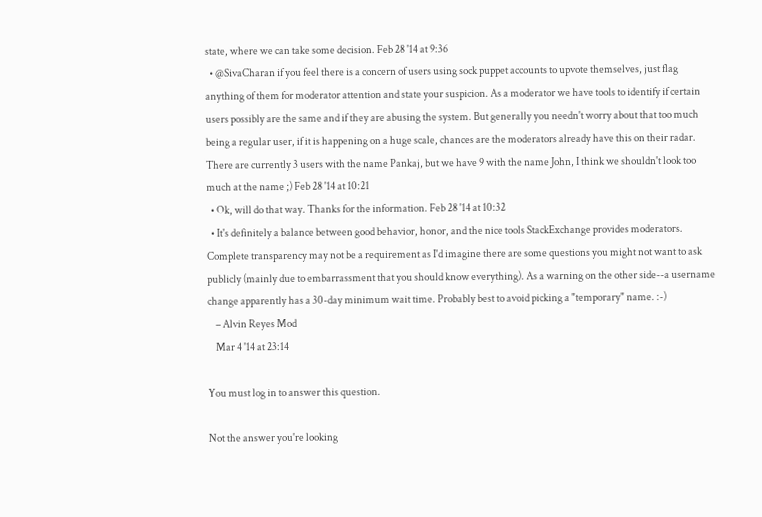state, where we can take some decision. Feb 28 '14 at 9:36
  • @SivaCharan if you feel there is a concern of users using sock puppet accounts to upvote themselves, just flag anything of them for moderator attention and state your suspicion. As a moderator we have tools to identify if certain users possibly are the same and if they are abusing the system. But generally you needn't worry about that too much being a regular user, if it is happening on a huge scale, chances are the moderators already have this on their radar. There are currently 3 users with the name Pankaj, but we have 9 with the name John, I think we shouldn't look too much at the name ;) Feb 28 '14 at 10:21
  • Ok, will do that way. Thanks for the information. Feb 28 '14 at 10:32
  • It's definitely a balance between good behavior, honor, and the nice tools StackExchange provides moderators. Complete transparency may not be a requirement as I'd imagine there are some questions you might not want to ask publicly (mainly due to embarrassment that you should know everything). As a warning on the other side--a username change apparently has a 30-day minimum wait time. Probably best to avoid picking a "temporary" name. :-)
    – Alvin Reyes Mod
    Mar 4 '14 at 23:14

You must log in to answer this question.

Not the answer you're looking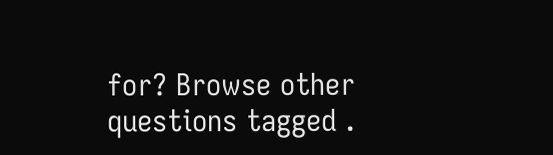for? Browse other questions tagged .